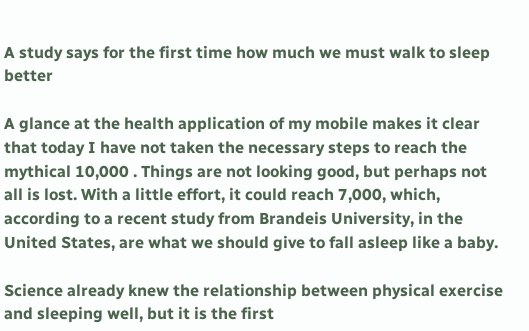A study says for the first time how much we must walk to sleep better

A glance at the health application of my mobile makes it clear that today I have not taken the necessary steps to reach the mythical 10,000 . Things are not looking good, but perhaps not all is lost. With a little effort, it could reach 7,000, which, according to a recent study from Brandeis University, in the United States, are what we should give to fall asleep like a baby.

Science already knew the relationship between physical exercise and sleeping well, but it is the first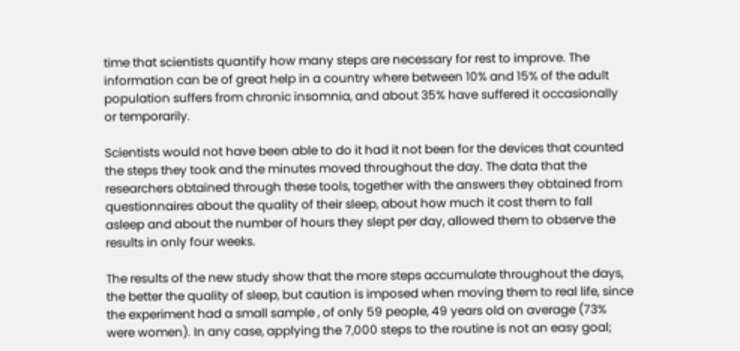time that scientists quantify how many steps are necessary for rest to improve. The information can be of great help in a country where between 10% and 15% of the adult population suffers from chronic insomnia, and about 35% have suffered it occasionally or temporarily.

Scientists would not have been able to do it had it not been for the devices that counted the steps they took and the minutes moved throughout the day. The data that the researchers obtained through these tools, together with the answers they obtained from questionnaires about the quality of their sleep, about how much it cost them to fall asleep and about the number of hours they slept per day, allowed them to observe the results in only four weeks.

The results of the new study show that the more steps accumulate throughout the days, the better the quality of sleep, but caution is imposed when moving them to real life, since the experiment had a small sample , of only 59 people, 49 years old on average (73% were women). In any case, applying the 7,000 steps to the routine is not an easy goal;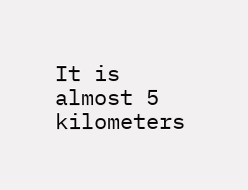It is almost 5 kilometers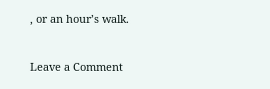, or an hour’s walk.


Leave a Comment